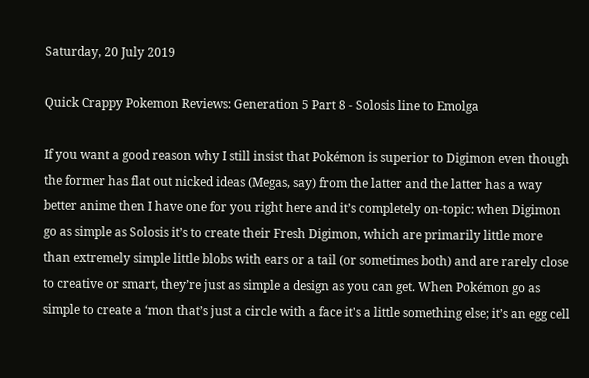Saturday, 20 July 2019

Quick Crappy Pokemon Reviews: Generation 5 Part 8 - Solosis line to Emolga

If you want a good reason why I still insist that Pokémon is superior to Digimon even though the former has flat out nicked ideas (Megas, say) from the latter and the latter has a way better anime then I have one for you right here and it’s completely on-topic: when Digimon go as simple as Solosis it’s to create their Fresh Digimon, which are primarily little more than extremely simple little blobs with ears or a tail (or sometimes both) and are rarely close to creative or smart, they’re just as simple a design as you can get. When Pokémon go as simple to create a ‘mon that’s just a circle with a face it's a little something else; it’s an egg cell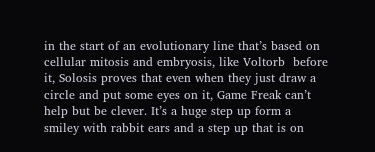in the start of an evolutionary line that’s based on cellular mitosis and embryosis, like Voltorb  before it, Solosis proves that even when they just draw a circle and put some eyes on it, Game Freak can’t help but be clever. It’s a huge step up form a smiley with rabbit ears and a step up that is on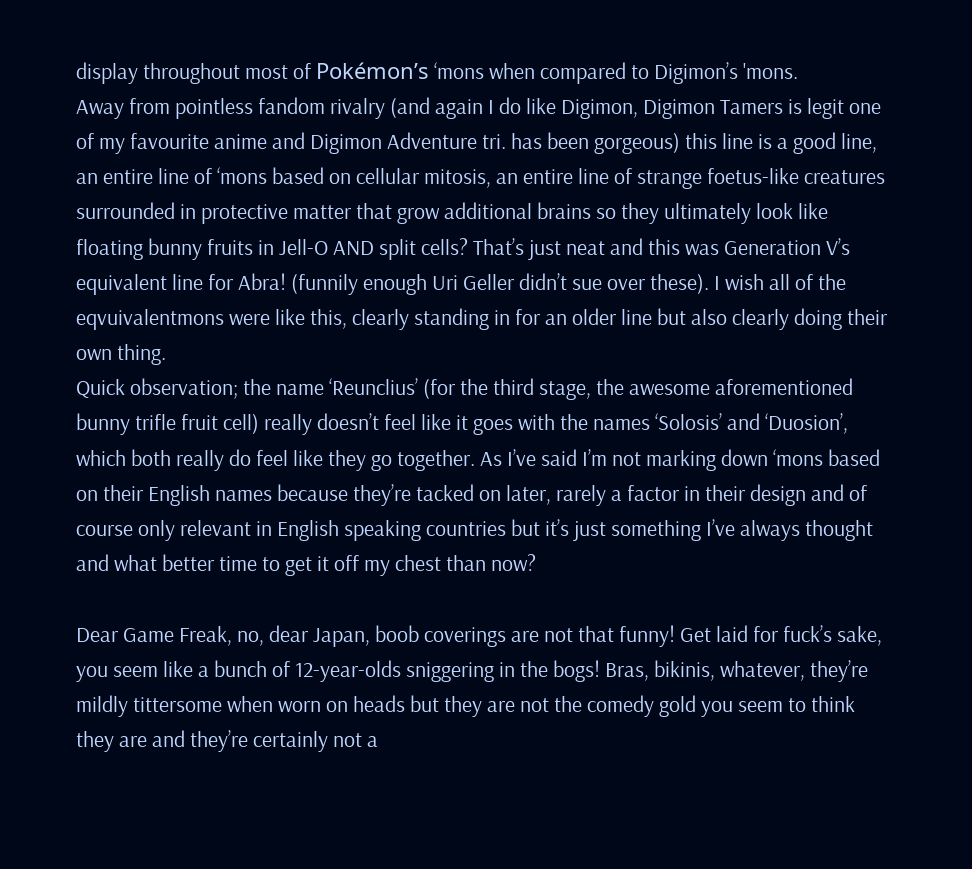display throughout most of Pokémon’s ‘mons when compared to Digimon’s 'mons.
Away from pointless fandom rivalry (and again I do like Digimon, Digimon Tamers is legit one of my favourite anime and Digimon Adventure tri. has been gorgeous) this line is a good line, an entire line of ‘mons based on cellular mitosis, an entire line of strange foetus-like creatures surrounded in protective matter that grow additional brains so they ultimately look like floating bunny fruits in Jell-O AND split cells? That’s just neat and this was Generation V’s equivalent line for Abra! (funnily enough Uri Geller didn’t sue over these). I wish all of the eqvuivalentmons were like this, clearly standing in for an older line but also clearly doing their own thing.
Quick observation; the name ‘Reunclius’ (for the third stage, the awesome aforementioned bunny trifle fruit cell) really doesn’t feel like it goes with the names ‘Solosis’ and ‘Duosion’, which both really do feel like they go together. As I’ve said I’m not marking down ‘mons based on their English names because they’re tacked on later, rarely a factor in their design and of course only relevant in English speaking countries but it’s just something I’ve always thought and what better time to get it off my chest than now?

Dear Game Freak, no, dear Japan, boob coverings are not that funny! Get laid for fuck’s sake, you seem like a bunch of 12-year-olds sniggering in the bogs! Bras, bikinis, whatever, they’re mildly tittersome when worn on heads but they are not the comedy gold you seem to think they are and they’re certainly not a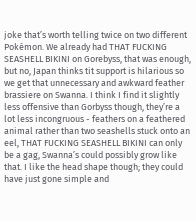joke that’s worth telling twice on two different Pokémon. We already had THAT FUCKING SEASHELL BIKINI on Gorebyss, that was enough, but no, Japan thinks tit support is hilarious so we get that unnecessary and awkward feather brassiere on Swanna. I think I find it slightly less offensive than Gorbyss though, they’re a lot less incongruous - feathers on a feathered animal rather than two seashells stuck onto an eel, THAT FUCKING SEASHELL BIKINI can only be a gag, Swanna’s could possibly grow like that. I like the head shape though; they could have just gone simple and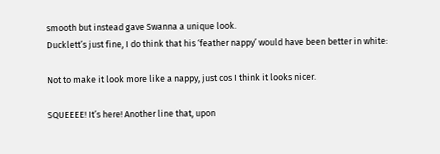smooth but instead gave Swanna a unique look.
Ducklett’s just fine, I do think that his ‘feather nappy’ would have been better in white:

Not to make it look more like a nappy, just cos I think it looks nicer.

SQUEEEE! It’s here! Another line that, upon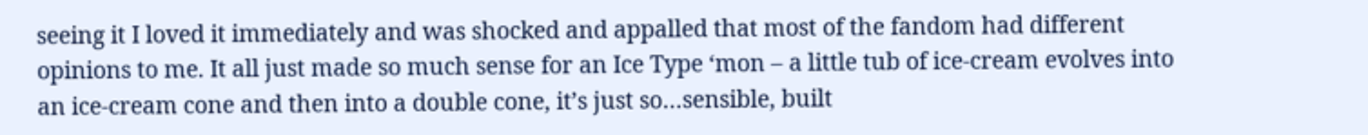seeing it I loved it immediately and was shocked and appalled that most of the fandom had different opinions to me. It all just made so much sense for an Ice Type ‘mon – a little tub of ice-cream evolves into an ice-cream cone and then into a double cone, it’s just so…sensible, built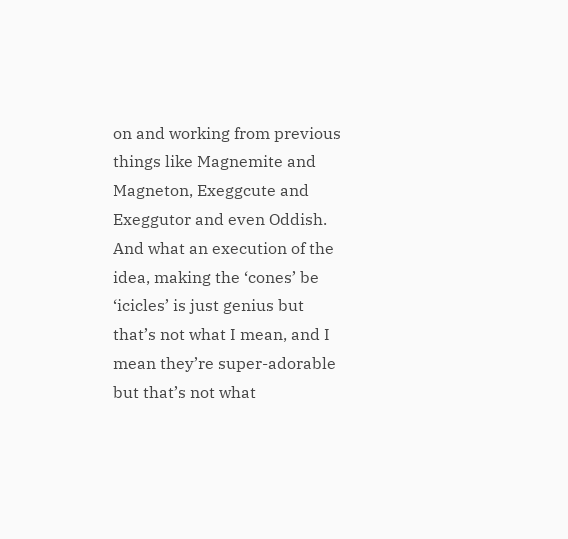on and working from previous things like Magnemite and Magneton, Exeggcute and Exeggutor and even Oddish.
And what an execution of the idea, making the ‘cones’ be ‘icicles’ is just genius but that’s not what I mean, and I mean they’re super-adorable but that’s not what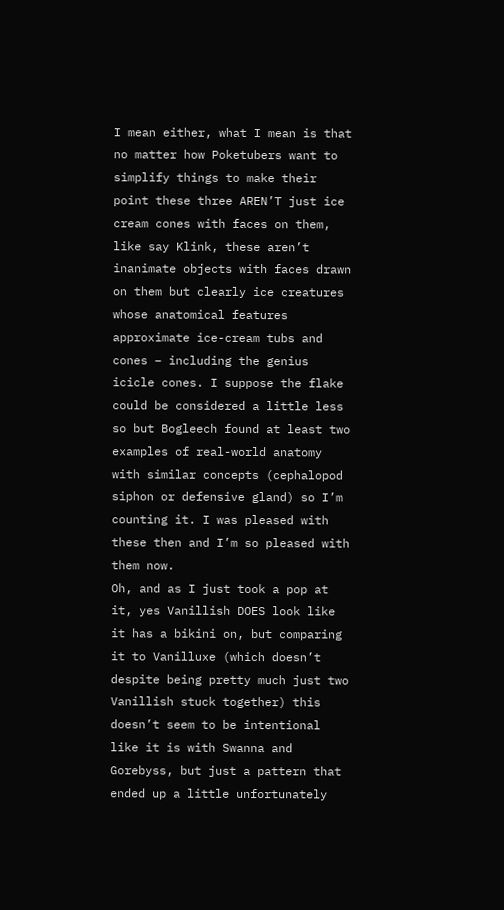I mean either, what I mean is that no matter how Poketubers want to simplify things to make their point these three AREN’T just ice cream cones with faces on them, like say Klink, these aren’t inanimate objects with faces drawn on them but clearly ice creatures whose anatomical features approximate ice-cream tubs and cones – including the genius icicle cones. I suppose the flake could be considered a little less so but Bogleech found at least two examples of real-world anatomy with similar concepts (cephalopod siphon or defensive gland) so I’m counting it. I was pleased with these then and I’m so pleased with them now.
Oh, and as I just took a pop at it, yes Vanillish DOES look like it has a bikini on, but comparing it to Vanilluxe (which doesn’t despite being pretty much just two Vanillish stuck together) this doesn’t seem to be intentional like it is with Swanna and Gorebyss, but just a pattern that ended up a little unfortunately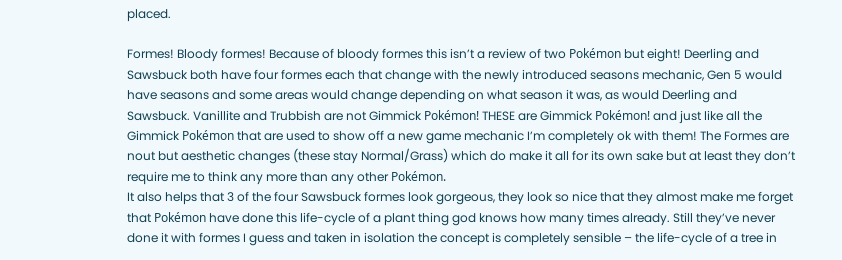placed.

Formes! Bloody formes! Because of bloody formes this isn’t a review of two Pokémon but eight! Deerling and Sawsbuck both have four formes each that change with the newly introduced seasons mechanic, Gen 5 would have seasons and some areas would change depending on what season it was, as would Deerling and Sawsbuck. Vanillite and Trubbish are not Gimmick Pokémon! THESE are Gimmick Pokémon! and just like all the Gimmick Pokémon that are used to show off a new game mechanic I’m completely ok with them! The Formes are nout but aesthetic changes (these stay Normal/Grass) which do make it all for its own sake but at least they don’t require me to think any more than any other Pokémon.
It also helps that 3 of the four Sawsbuck formes look gorgeous, they look so nice that they almost make me forget that Pokémon have done this life-cycle of a plant thing god knows how many times already. Still they’ve never done it with formes I guess and taken in isolation the concept is completely sensible – the life-cycle of a tree in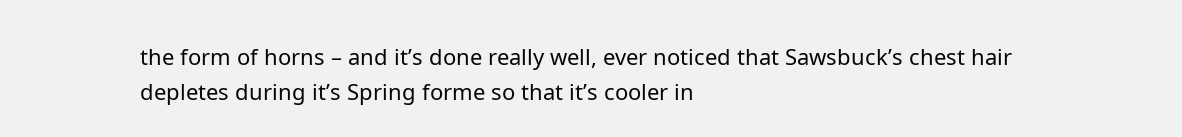the form of horns – and it’s done really well, ever noticed that Sawsbuck’s chest hair depletes during it’s Spring forme so that it’s cooler in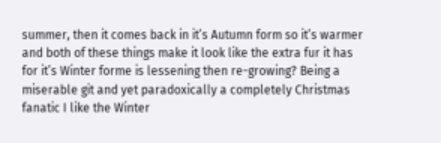summer, then it comes back in it’s Autumn form so it’s warmer and both of these things make it look like the extra fur it has for it’s Winter forme is lessening then re-growing? Being a miserable git and yet paradoxically a completely Christmas fanatic I like the Winter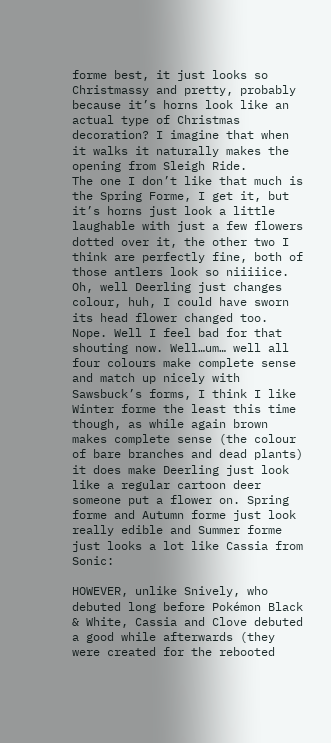forme best, it just looks so Christmassy and pretty, probably because it’s horns look like an actual type of Christmas decoration? I imagine that when it walks it naturally makes the opening from Sleigh Ride.
The one I don’t like that much is the Spring Forme, I get it, but it’s horns just look a little laughable with just a few flowers dotted over it, the other two I think are perfectly fine, both of those antlers look so niiiiice.
Oh, well Deerling just changes colour, huh, I could have sworn its head flower changed too. Nope. Well I feel bad for that shouting now. Well…um… well all four colours make complete sense and match up nicely with Sawsbuck’s forms, I think I like Winter forme the least this time though, as while again brown makes complete sense (the colour of bare branches and dead plants) it does make Deerling just look like a regular cartoon deer someone put a flower on. Spring forme and Autumn forme just look really edible and Summer forme just looks a lot like Cassia from Sonic:

HOWEVER, unlike Snively, who debuted long before Pokémon Black & White, Cassia and Clove debuted a good while afterwards (they were created for the rebooted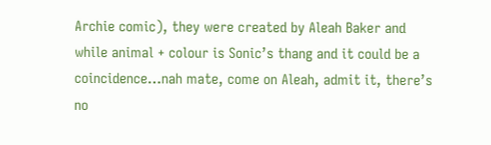Archie comic), they were created by Aleah Baker and while animal + colour is Sonic’s thang and it could be a coincidence…nah mate, come on Aleah, admit it, there’s no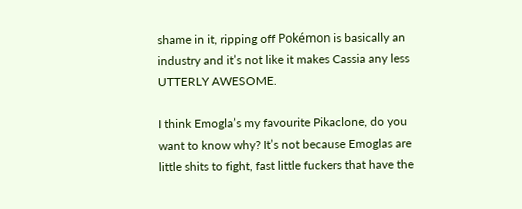shame in it, ripping off Pokémon is basically an industry and it’s not like it makes Cassia any less UTTERLY AWESOME.

I think Emogla’s my favourite Pikaclone, do you want to know why? It’s not because Emoglas are little shits to fight, fast little fuckers that have the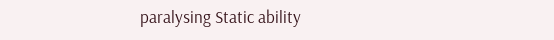paralysing Static ability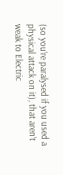(so you’re paralysed if you used a physical attack on it), that aren’t weak to Electric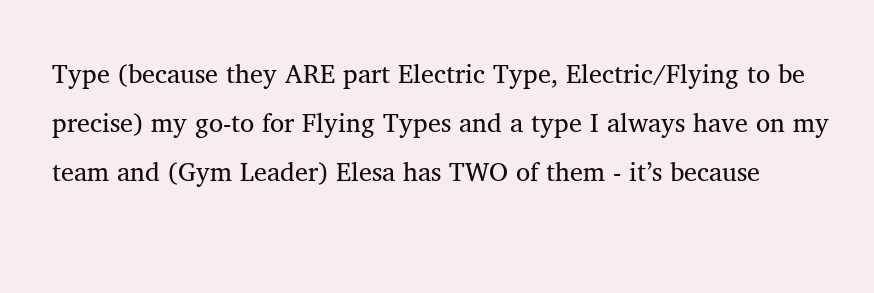Type (because they ARE part Electric Type, Electric/Flying to be precise) my go-to for Flying Types and a type I always have on my team and (Gym Leader) Elesa has TWO of them - it’s because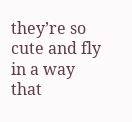they’re so cute and fly in a way that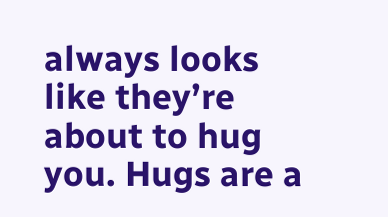always looks like they’re about to hug you. Hugs are a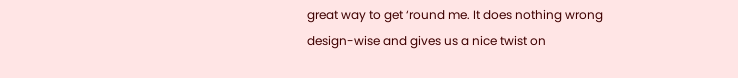great way to get ‘round me. It does nothing wrong design-wise and gives us a nice twist on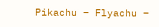Pikachu – Flyachu –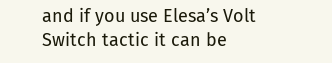and if you use Elesa’s Volt Switch tactic it can be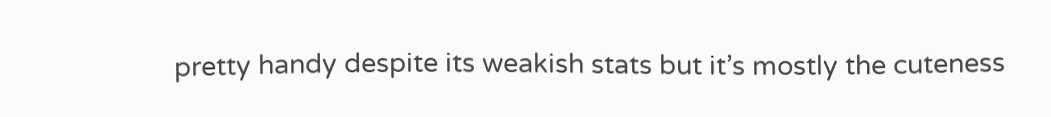pretty handy despite its weakish stats but it’s mostly the cuteness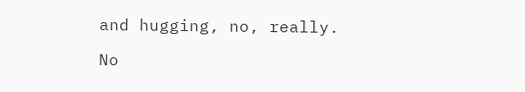and hugging, no, really.

No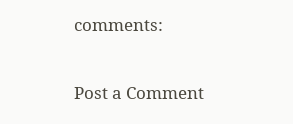comments:

Post a Comment